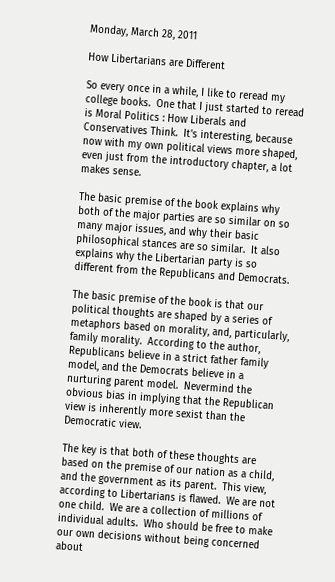Monday, March 28, 2011

How Libertarians are Different

So every once in a while, I like to reread my college books.  One that I just started to reread is Moral Politics : How Liberals and Conservatives Think.  It's interesting, because now with my own political views more shaped, even just from the introductory chapter, a lot makes sense.

The basic premise of the book explains why both of the major parties are so similar on so many major issues, and why their basic philosophical stances are so similar.  It also explains why the Libertarian party is so different from the Republicans and Democrats.

The basic premise of the book is that our political thoughts are shaped by a series of metaphors based on morality, and, particularly, family morality.  According to the author, Republicans believe in a strict father family model, and the Democrats believe in a nurturing parent model.  Nevermind the obvious bias in implying that the Republican view is inherently more sexist than the Democratic view.

The key is that both of these thoughts are based on the premise of our nation as a child, and the government as its parent.  This view, according to Libertarians is flawed.  We are not one child.  We are a collection of millions of individual adults.  Who should be free to make our own decisions without being concerned about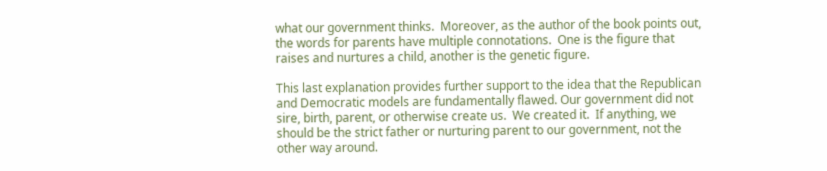what our government thinks.  Moreover, as the author of the book points out, the words for parents have multiple connotations.  One is the figure that raises and nurtures a child, another is the genetic figure.

This last explanation provides further support to the idea that the Republican and Democratic models are fundamentally flawed. Our government did not sire, birth, parent, or otherwise create us.  We created it.  If anything, we should be the strict father or nurturing parent to our government, not the other way around.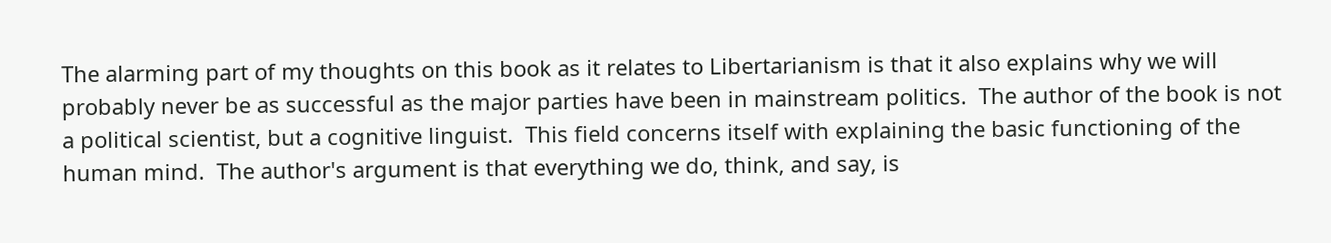The alarming part of my thoughts on this book as it relates to Libertarianism is that it also explains why we will probably never be as successful as the major parties have been in mainstream politics.  The author of the book is not a political scientist, but a cognitive linguist.  This field concerns itself with explaining the basic functioning of the human mind.  The author's argument is that everything we do, think, and say, is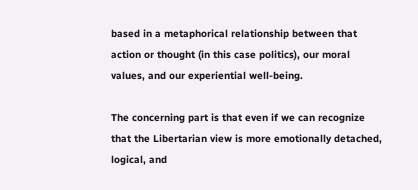based in a metaphorical relationship between that action or thought (in this case politics), our moral values, and our experiential well-being.

The concerning part is that even if we can recognize that the Libertarian view is more emotionally detached, logical, and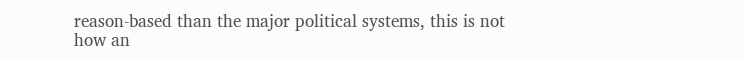reason-based than the major political systems, this is not how an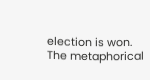election is won.  The metaphorical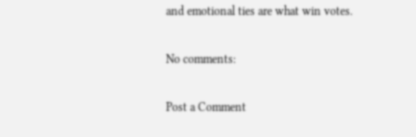and emotional ties are what win votes.

No comments:

Post a Comment